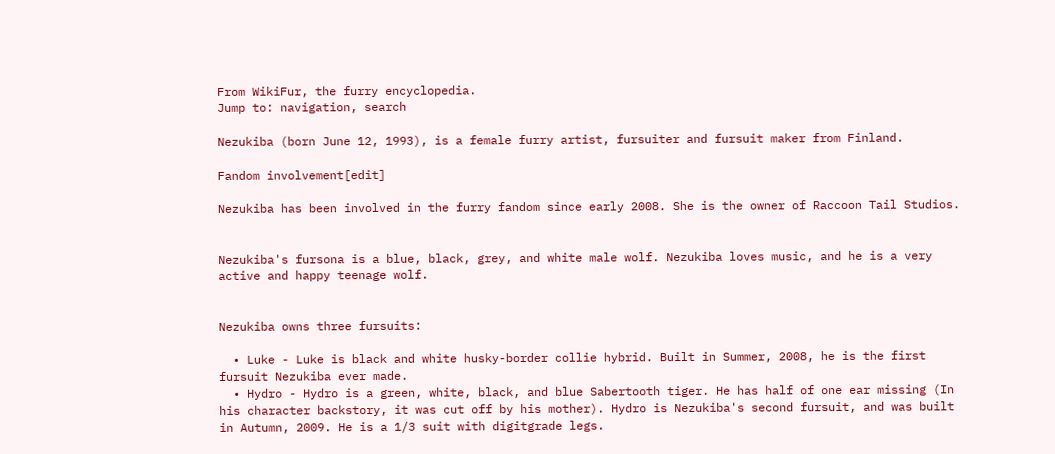From WikiFur, the furry encyclopedia.
Jump to: navigation, search

Nezukiba (born June 12, 1993), is a female furry artist, fursuiter and fursuit maker from Finland.

Fandom involvement[edit]

Nezukiba has been involved in the furry fandom since early 2008. She is the owner of Raccoon Tail Studios.


Nezukiba's fursona is a blue, black, grey, and white male wolf. Nezukiba loves music, and he is a very active and happy teenage wolf.


Nezukiba owns three fursuits:

  • Luke - Luke is black and white husky-border collie hybrid. Built in Summer, 2008, he is the first fursuit Nezukiba ever made.
  • Hydro - Hydro is a green, white, black, and blue Sabertooth tiger. He has half of one ear missing (In his character backstory, it was cut off by his mother). Hydro is Nezukiba's second fursuit, and was built in Autumn, 2009. He is a 1/3 suit with digitgrade legs.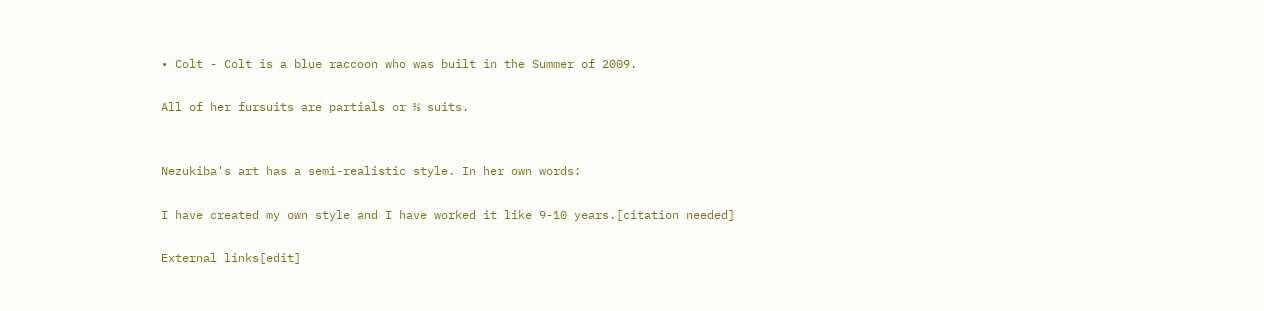• Colt - Colt is a blue raccoon who was built in the Summer of 2009.

All of her fursuits are partials or ⅓ suits.


Nezukiba's art has a semi-realistic style. In her own words:

I have created my own style and I have worked it like 9-10 years.[citation needed]

External links[edit]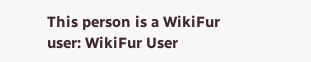This person is a WikiFur user: WikiFur User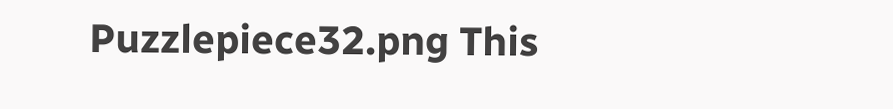Puzzlepiece32.png This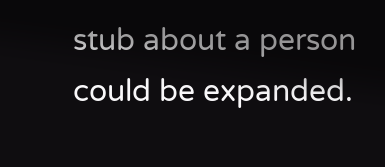stub about a person could be expanded.